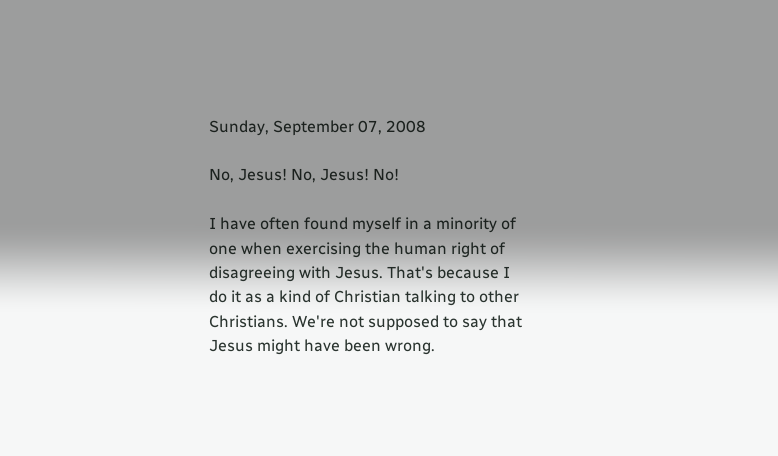Sunday, September 07, 2008

No, Jesus! No, Jesus! No!

I have often found myself in a minority of one when exercising the human right of disagreeing with Jesus. That's because I do it as a kind of Christian talking to other Christians. We're not supposed to say that Jesus might have been wrong.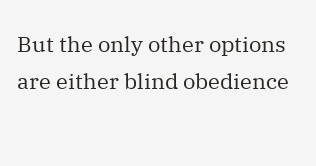But the only other options are either blind obedience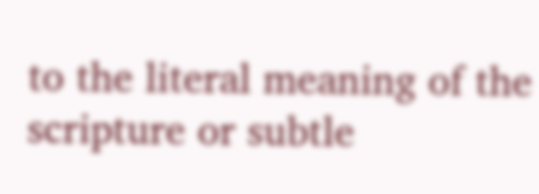to the literal meaning of the scripture or subtle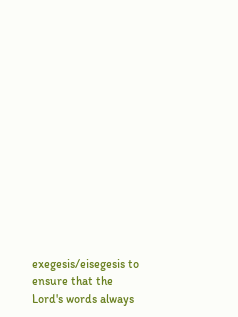exegesis/eisegesis to ensure that the Lord's words always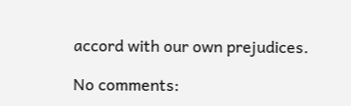accord with our own prejudices.

No comments: